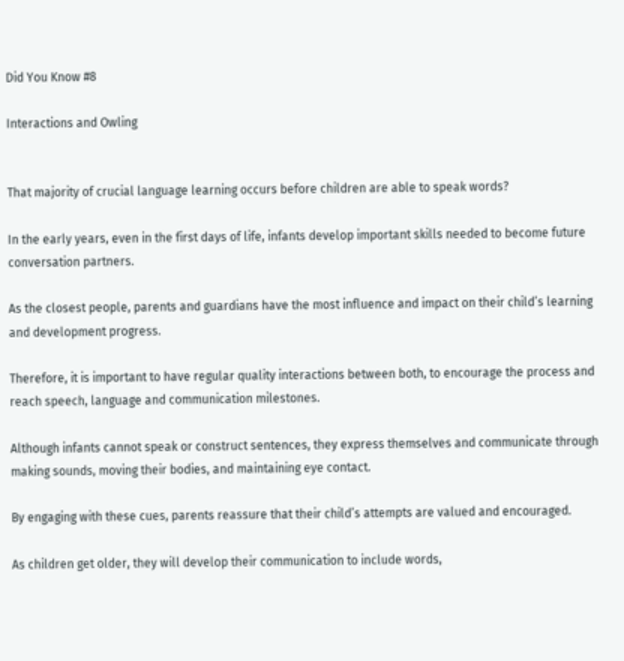Did You Know #8

Interactions and Owling


That majority of crucial language learning occurs before children are able to speak words?

In the early years, even in the first days of life, infants develop important skills needed to become future conversation partners.

As the closest people, parents and guardians have the most influence and impact on their child’s learning and development progress.

Therefore, it is important to have regular quality interactions between both, to encourage the process and reach speech, language and communication milestones.

Although infants cannot speak or construct sentences, they express themselves and communicate through making sounds, moving their bodies, and maintaining eye contact.

By engaging with these cues, parents reassure that their child’s attempts are valued and encouraged.

As children get older, they will develop their communication to include words,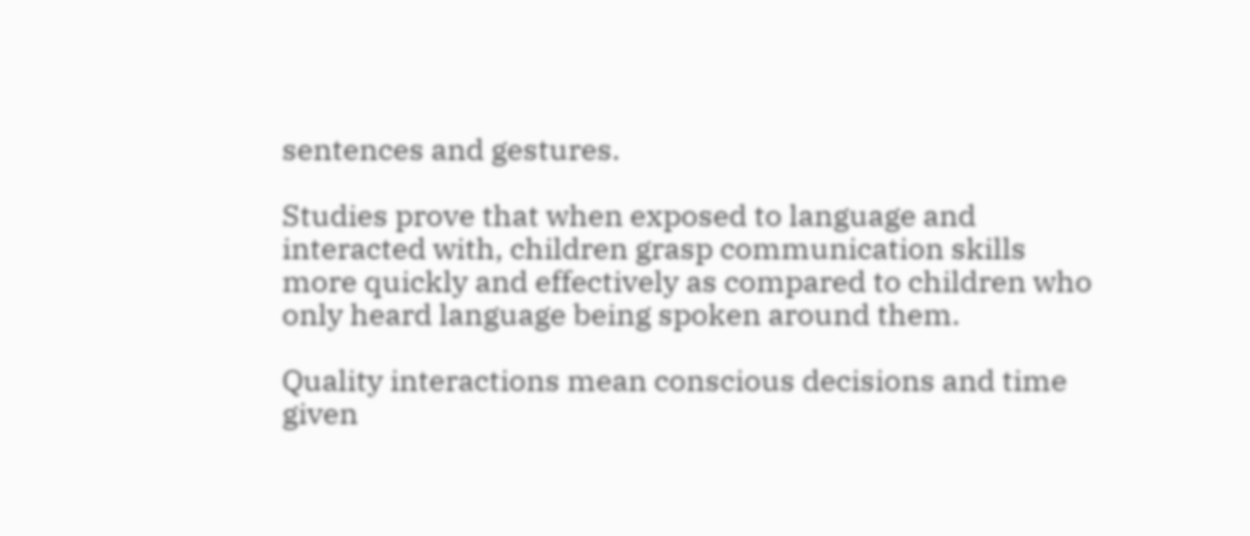sentences and gestures.

Studies prove that when exposed to language and interacted with, children grasp communication skills more quickly and effectively as compared to children who only heard language being spoken around them.

Quality interactions mean conscious decisions and time given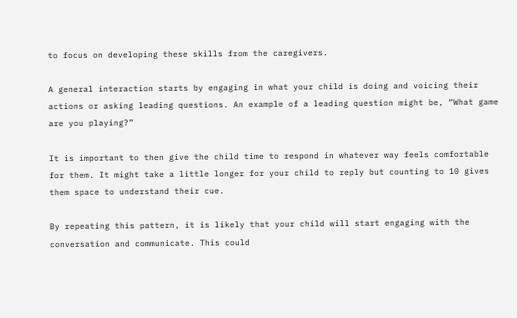to focus on developing these skills from the caregivers.

A general interaction starts by engaging in what your child is doing and voicing their actions or asking leading questions. An example of a leading question might be, “What game are you playing?”

It is important to then give the child time to respond in whatever way feels comfortable for them. It might take a little longer for your child to reply but counting to 10 gives them space to understand their cue.

By repeating this pattern, it is likely that your child will start engaging with the conversation and communicate. This could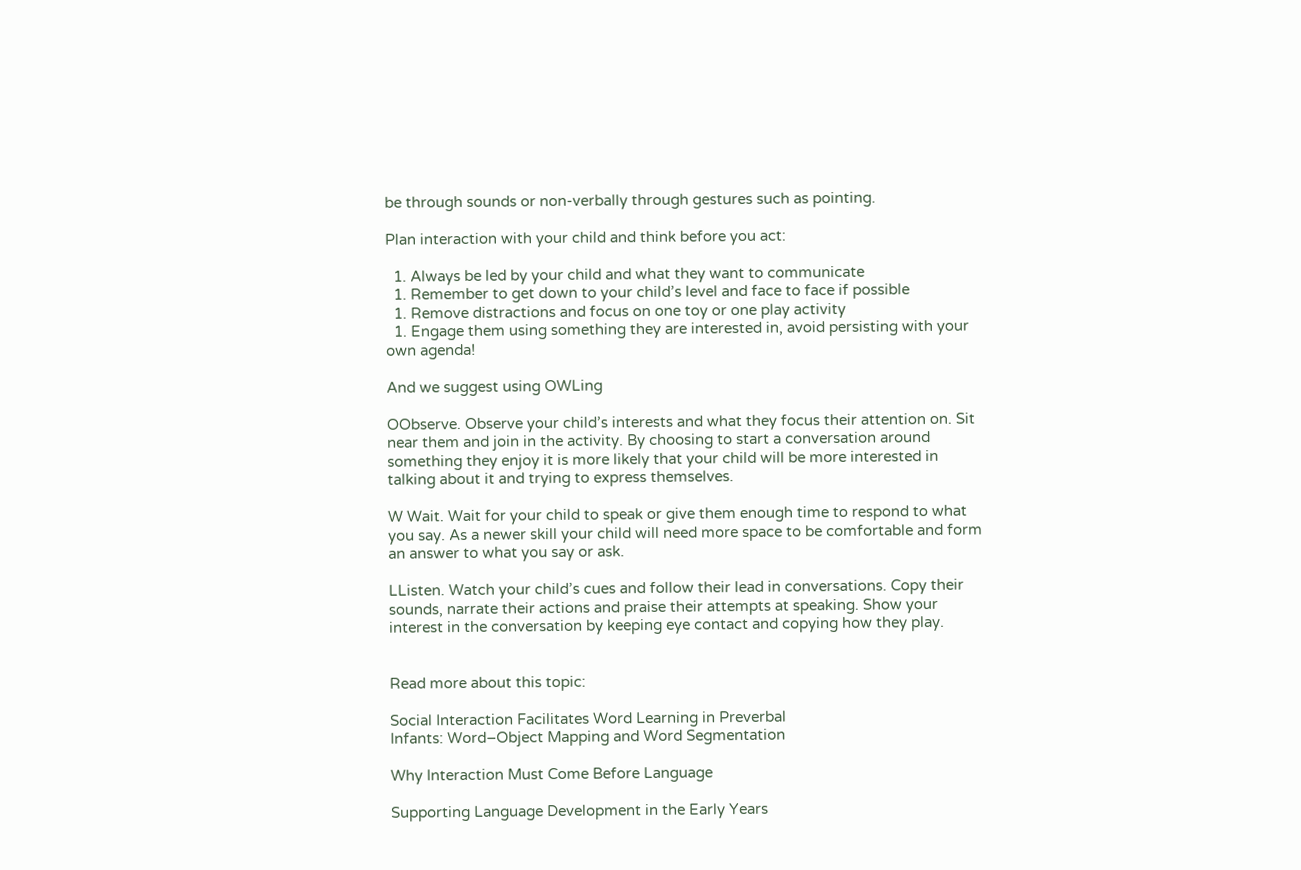be through sounds or non-verbally through gestures such as pointing.

Plan interaction with your child and think before you act:

  1. Always be led by your child and what they want to communicate
  1. Remember to get down to your child’s level and face to face if possible
  1. Remove distractions and focus on one toy or one play activity
  1. Engage them using something they are interested in, avoid persisting with your own agenda!

And we suggest using OWLing

OObserve. Observe your child’s interests and what they focus their attention on. Sit near them and join in the activity. By choosing to start a conversation around something they enjoy it is more likely that your child will be more interested in talking about it and trying to express themselves.

W Wait. Wait for your child to speak or give them enough time to respond to what you say. As a newer skill your child will need more space to be comfortable and form an answer to what you say or ask.

LListen. Watch your child’s cues and follow their lead in conversations. Copy their sounds, narrate their actions and praise their attempts at speaking. Show your interest in the conversation by keeping eye contact and copying how they play.


Read more about this topic:

Social Interaction Facilitates Word Learning in Preverbal
Infants: Word–Object Mapping and Word Segmentation

Why Interaction Must Come Before Language

Supporting Language Development in the Early Years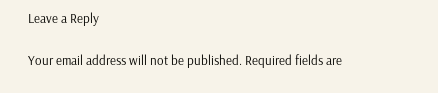Leave a Reply

Your email address will not be published. Required fields are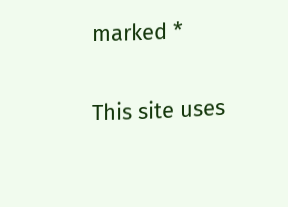marked *

This site uses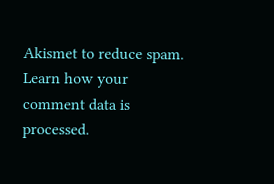Akismet to reduce spam. Learn how your comment data is processed.